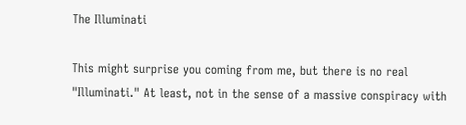The Illuminati

This might surprise you coming from me, but there is no real "Illuminati." At least, not in the sense of a massive conspiracy with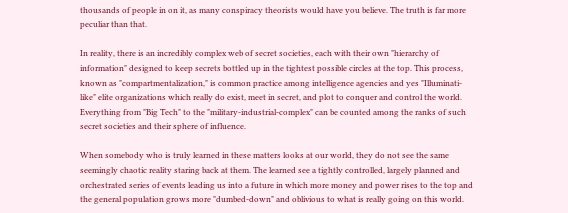thousands of people in on it, as many conspiracy theorists would have you believe. The truth is far more peculiar than that.

In reality, there is an incredibly complex web of secret societies, each with their own "hierarchy of information" designed to keep secrets bottled up in the tightest possible circles at the top. This process, known as "compartmentalization," is common practice among intelligence agencies and yes "Illuminati-like" elite organizations which really do exist, meet in secret, and plot to conquer and control the world. Everything from "Big Tech" to the "military-industrial-complex" can be counted among the ranks of such secret societies and their sphere of influence.

When somebody who is truly learned in these matters looks at our world, they do not see the same seemingly chaotic reality staring back at them. The learned see a tightly controlled, largely planned and orchestrated series of events leading us into a future in which more money and power rises to the top and the general population grows more "dumbed-down" and oblivious to what is really going on this world.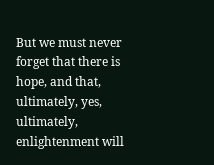But we must never forget that there is hope, and that, ultimately, yes, ultimately, enlightenment will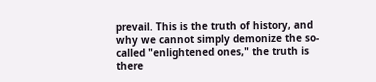prevail. This is the truth of history, and why we cannot simply demonize the so-called "enlightened ones," the truth is there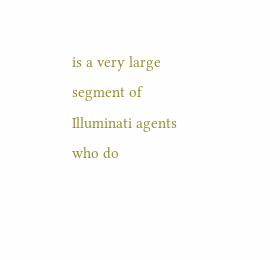is a very large segment of Illuminati agents who do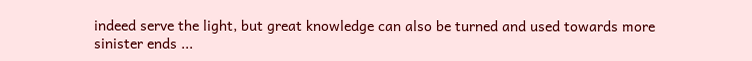indeed serve the light, but great knowledge can also be turned and used towards more sinister ends ...